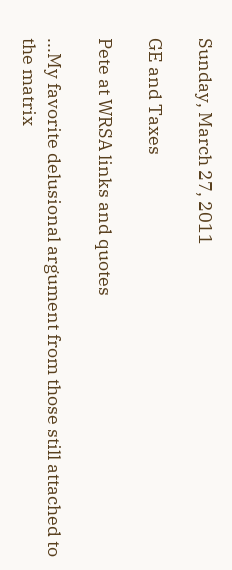Sunday, March 27, 2011

GE and Taxes

Pete at WRSA links and quotes

...My favorite delusional argument from those still attached to the matrix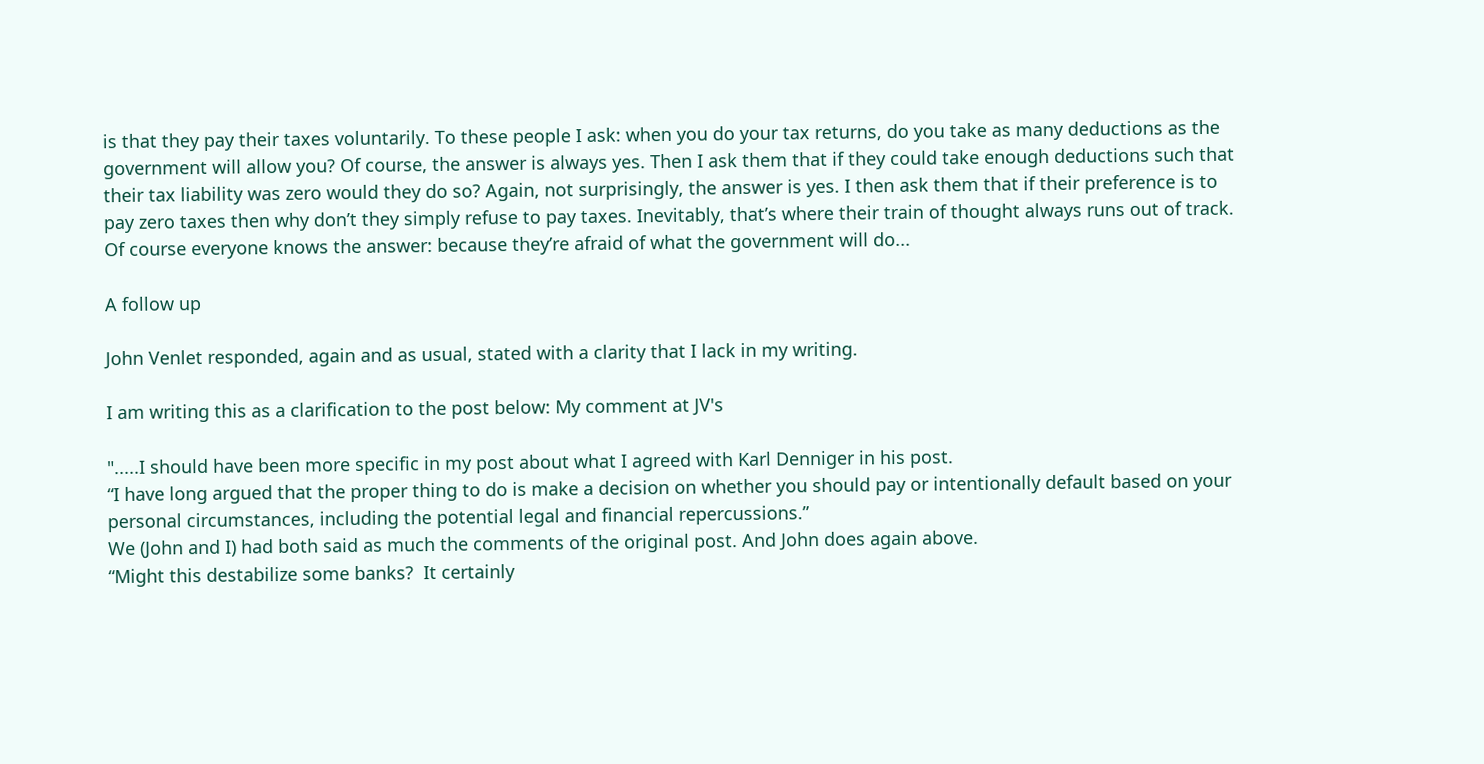is that they pay their taxes voluntarily. To these people I ask: when you do your tax returns, do you take as many deductions as the government will allow you? Of course, the answer is always yes. Then I ask them that if they could take enough deductions such that their tax liability was zero would they do so? Again, not surprisingly, the answer is yes. I then ask them that if their preference is to pay zero taxes then why don’t they simply refuse to pay taxes. Inevitably, that’s where their train of thought always runs out of track. Of course everyone knows the answer: because they’re afraid of what the government will do...

A follow up

John Venlet responded, again and as usual, stated with a clarity that I lack in my writing.

I am writing this as a clarification to the post below: My comment at JV's

".....I should have been more specific in my post about what I agreed with Karl Denniger in his post.
“I have long argued that the proper thing to do is make a decision on whether you should pay or intentionally default based on your personal circumstances, including the potential legal and financial repercussions.”
We (John and I) had both said as much the comments of the original post. And John does again above.
“Might this destabilize some banks?  It certainly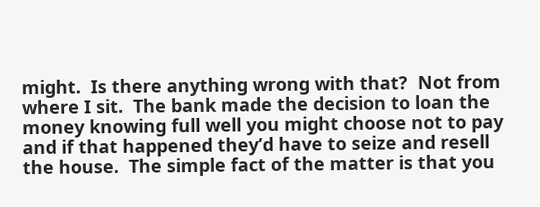might.  Is there anything wrong with that?  Not from where I sit.  The bank made the decision to loan the money knowing full well you might choose not to pay and if that happened they’d have to seize and resell the house.  The simple fact of the matter is that you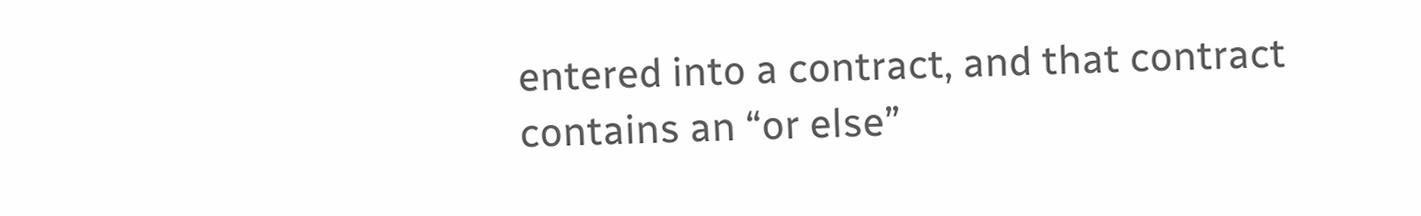entered into a contract, and that contract contains an “or else”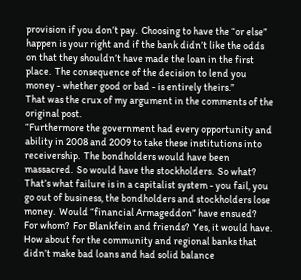provision if you don’t pay.  Choosing to have the “or else” happen is your right and if the bank didn’t like the odds on that they shouldn’t have made the loan in the first place.  The consequence of the decision to lend you money - whether good or bad - is entirely theirs.”
That was the crux of my argument in the comments of the original post.
“Furthermore the government had every opportunity and ability in 2008 and 2009 to take these institutions into receivership.  The bondholders would have been massacred.  So would have the stockholders.  So what?  That’s what failure is in a capitalist system - you fail, you go out of business, the bondholders and stockholders lose money.  Would “financial Armageddon” have ensued?  For whom?  For Blankfein and friends?  Yes, it would have.  How about for the community and regional banks that didn’t make bad loans and had solid balance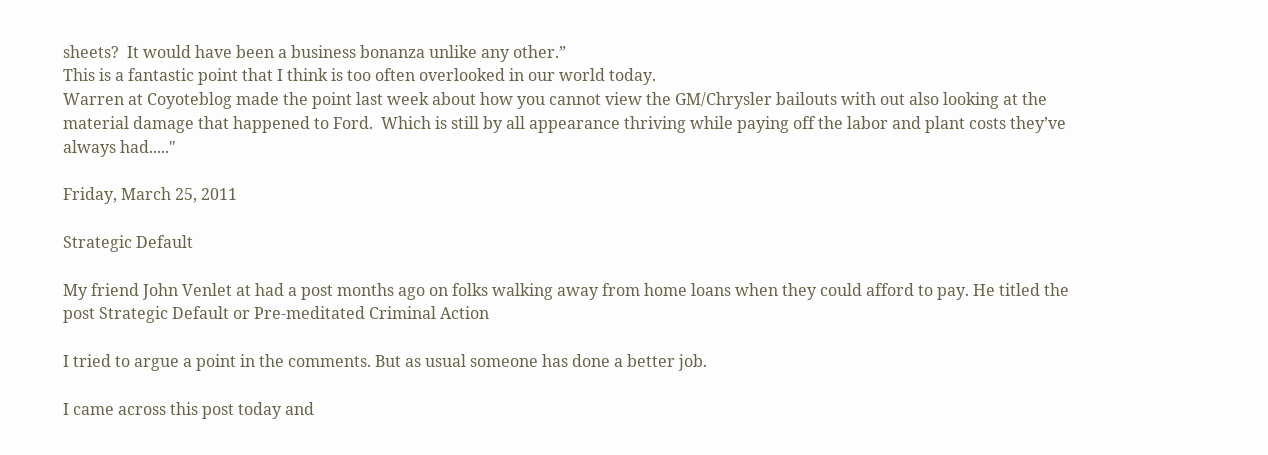sheets?  It would have been a business bonanza unlike any other.”
This is a fantastic point that I think is too often overlooked in our world today.
Warren at Coyoteblog made the point last week about how you cannot view the GM/Chrysler bailouts with out also looking at the material damage that happened to Ford.  Which is still by all appearance thriving while paying off the labor and plant costs they’ve always had....."

Friday, March 25, 2011

Strategic Default

My friend John Venlet at had a post months ago on folks walking away from home loans when they could afford to pay. He titled the post Strategic Default or Pre-meditated Criminal Action

I tried to argue a point in the comments. But as usual someone has done a better job.

I came across this post today and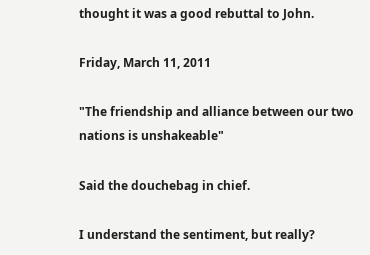thought it was a good rebuttal to John.

Friday, March 11, 2011

"The friendship and alliance between our two nations is unshakeable"

Said the douchebag in chief.

I understand the sentiment, but really?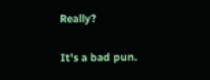Really?

It's a bad pun.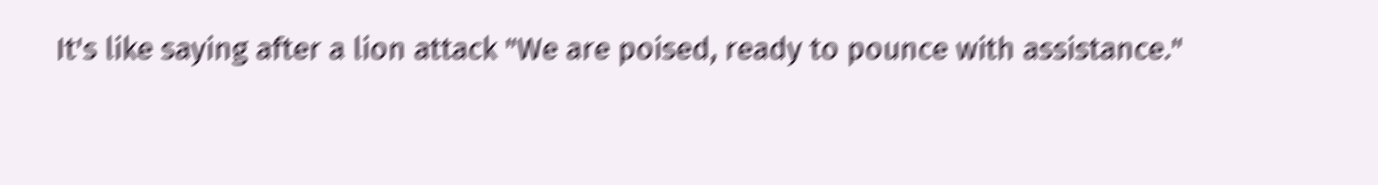It's like saying after a lion attack "We are poised, ready to pounce with assistance."